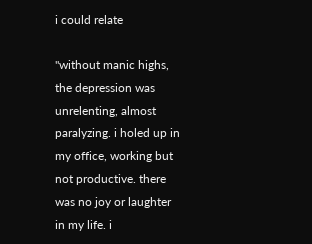i could relate

"without manic highs, the depression was unrelenting, almost paralyzing. i holed up in my office, working but not productive. there was no joy or laughter in my life. i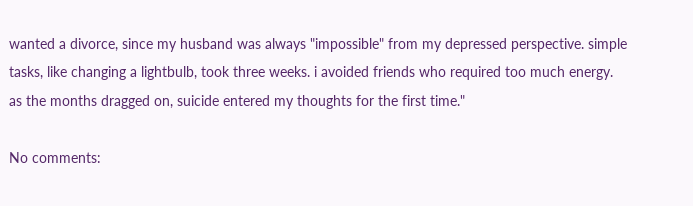wanted a divorce, since my husband was always "impossible" from my depressed perspective. simple tasks, like changing a lightbulb, took three weeks. i avoided friends who required too much energy. as the months dragged on, suicide entered my thoughts for the first time."

No comments: